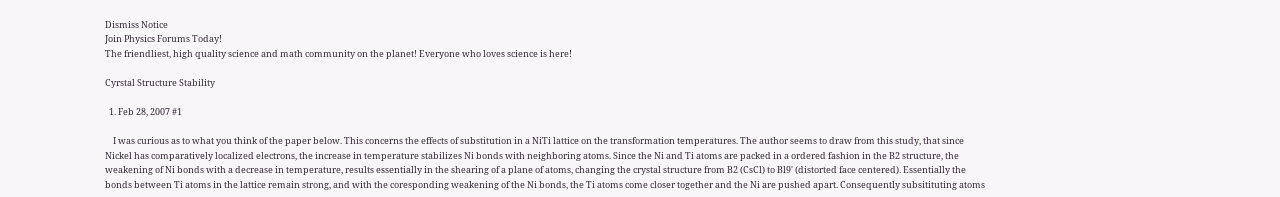Dismiss Notice
Join Physics Forums Today!
The friendliest, high quality science and math community on the planet! Everyone who loves science is here!

Cyrstal Structure Stability

  1. Feb 28, 2007 #1

    I was curious as to what you think of the paper below. This concerns the effects of substitution in a NiTi lattice on the transformation temperatures. The author seems to draw from this study, that since Nickel has comparatively localized electrons, the increase in temperature stabilizes Ni bonds with neighboring atoms. Since the Ni and Ti atoms are packed in a ordered fashion in the B2 structure, the weakening of Ni bonds with a decrease in temperature, results essentially in the shearing of a plane of atoms, changing the crystal structure from B2 (CsCl) to Bl9' (distorted face centered). Essentially the bonds between Ti atoms in the lattice remain strong, and with the coresponding weakening of the Ni bonds, the Ti atoms come closer together and the Ni are pushed apart. Consequently subsitituting atoms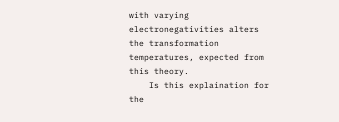with varying electronegativities alters the transformation temperatures, expected from this theory.
    Is this explaination for the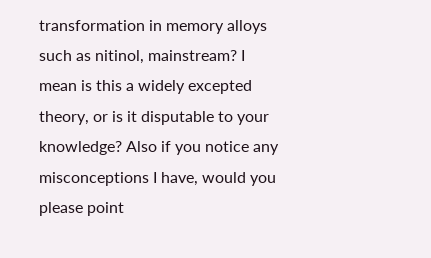transformation in memory alloys such as nitinol, mainstream? I mean is this a widely excepted theory, or is it disputable to your knowledge? Also if you notice any misconceptions I have, would you please point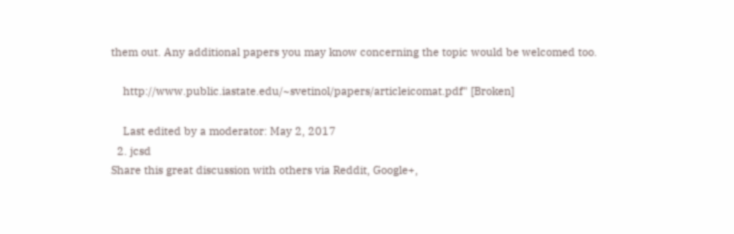them out. Any additional papers you may know concerning the topic would be welcomed too.

    http://www.public.iastate.edu/~svetinol/papers/articleicomat.pdf" [Broken]

    Last edited by a moderator: May 2, 2017
  2. jcsd
Share this great discussion with others via Reddit, Google+,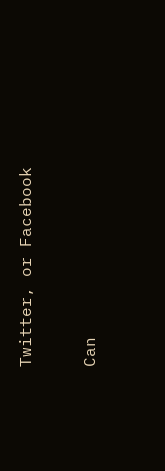Twitter, or Facebook

Can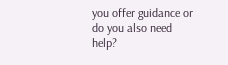you offer guidance or do you also need help?